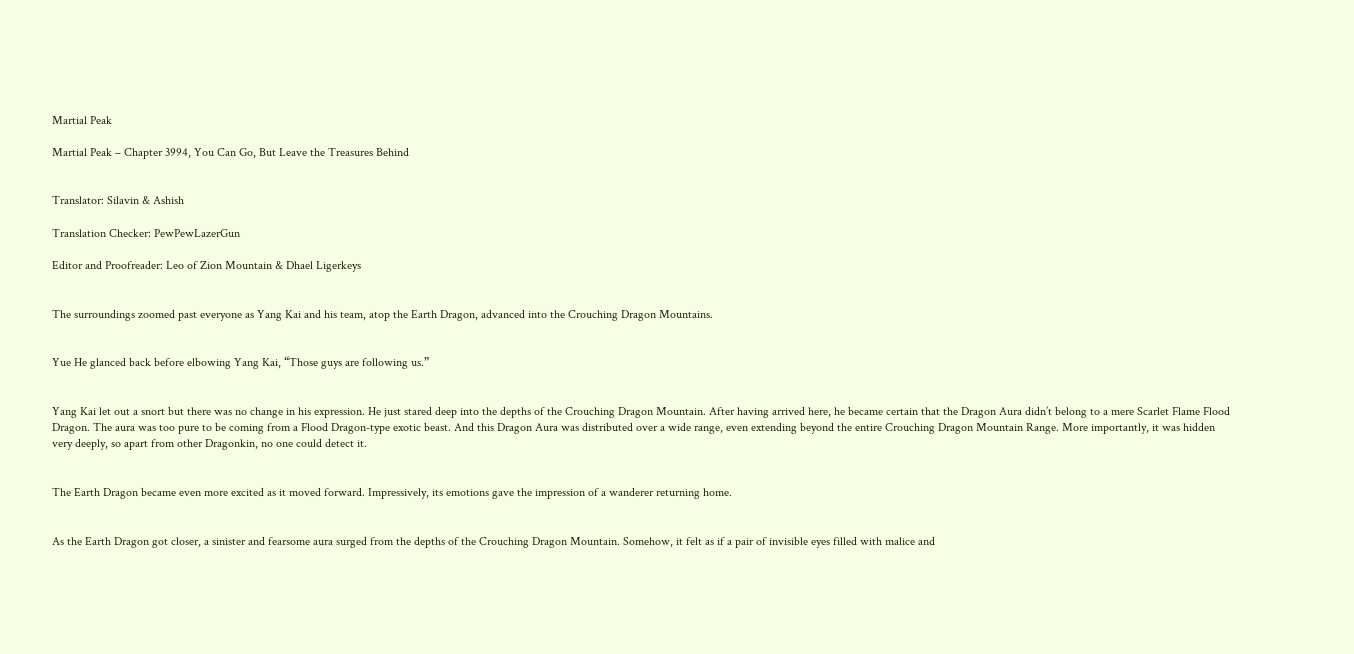Martial Peak

Martial Peak – Chapter 3994, You Can Go, But Leave the Treasures Behind


Translator: Silavin & Ashish

Translation Checker: PewPewLazerGun

Editor and Proofreader: Leo of Zion Mountain & Dhael Ligerkeys


The surroundings zoomed past everyone as Yang Kai and his team, atop the Earth Dragon, advanced into the Crouching Dragon Mountains.


Yue He glanced back before elbowing Yang Kai, “Those guys are following us.”


Yang Kai let out a snort but there was no change in his expression. He just stared deep into the depths of the Crouching Dragon Mountain. After having arrived here, he became certain that the Dragon Aura didn’t belong to a mere Scarlet Flame Flood Dragon. The aura was too pure to be coming from a Flood Dragon-type exotic beast. And this Dragon Aura was distributed over a wide range, even extending beyond the entire Crouching Dragon Mountain Range. More importantly, it was hidden very deeply, so apart from other Dragonkin, no one could detect it.


The Earth Dragon became even more excited as it moved forward. Impressively, its emotions gave the impression of a wanderer returning home.


As the Earth Dragon got closer, a sinister and fearsome aura surged from the depths of the Crouching Dragon Mountain. Somehow, it felt as if a pair of invisible eyes filled with malice and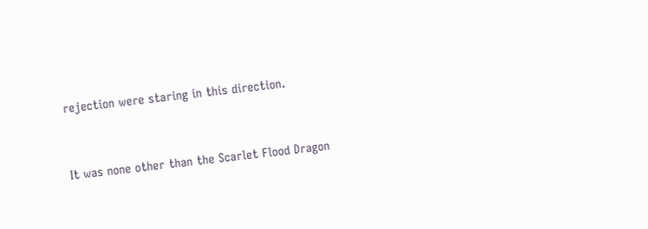rejection were staring in this direction.


It was none other than the Scarlet Flood Dragon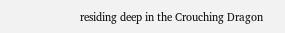residing deep in the Crouching Dragon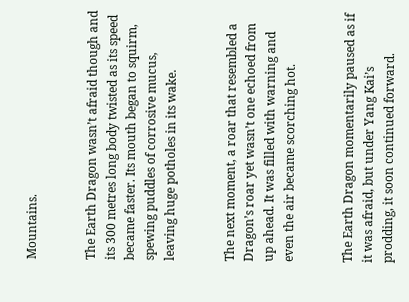Mountains.


The Earth Dragon wasn’t afraid though and its 300 metres long body twisted as its speed became faster. Its mouth began to squirm, spewing puddles of corrosive mucus, leaving huge potholes in its wake.


The next moment, a roar that resembled a Dragon’s roar yet wasn’t one echoed from up ahead. It was filled with warning and even the air became scorching hot.


The Earth Dragon momentarily paused as if it was afraid, but under Yang Kai’s prodding, it soon continued forward.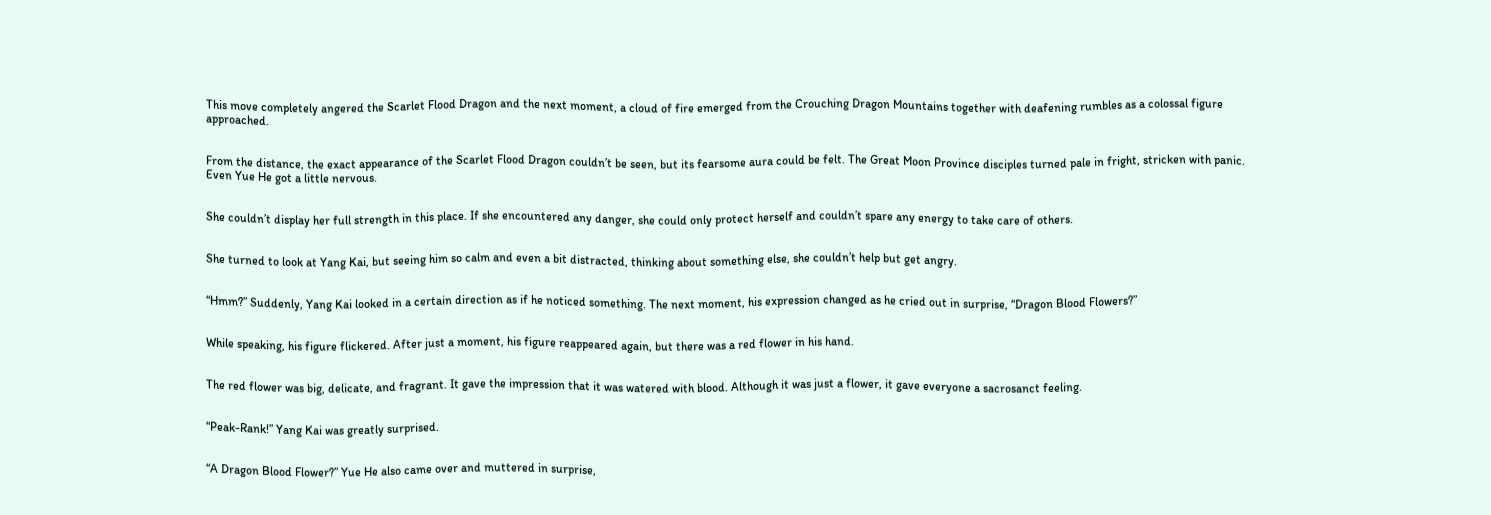This move completely angered the Scarlet Flood Dragon and the next moment, a cloud of fire emerged from the Crouching Dragon Mountains together with deafening rumbles as a colossal figure approached.


From the distance, the exact appearance of the Scarlet Flood Dragon couldn’t be seen, but its fearsome aura could be felt. The Great Moon Province disciples turned pale in fright, stricken with panic. Even Yue He got a little nervous.


She couldn’t display her full strength in this place. If she encountered any danger, she could only protect herself and couldn’t spare any energy to take care of others.


She turned to look at Yang Kai, but seeing him so calm and even a bit distracted, thinking about something else, she couldn’t help but get angry.


“Hmm?” Suddenly, Yang Kai looked in a certain direction as if he noticed something. The next moment, his expression changed as he cried out in surprise, “Dragon Blood Flowers?”


While speaking, his figure flickered. After just a moment, his figure reappeared again, but there was a red flower in his hand.


The red flower was big, delicate, and fragrant. It gave the impression that it was watered with blood. Although it was just a flower, it gave everyone a sacrosanct feeling.


“Peak-Rank!” Yang Kai was greatly surprised.


“A Dragon Blood Flower?” Yue He also came over and muttered in surprise,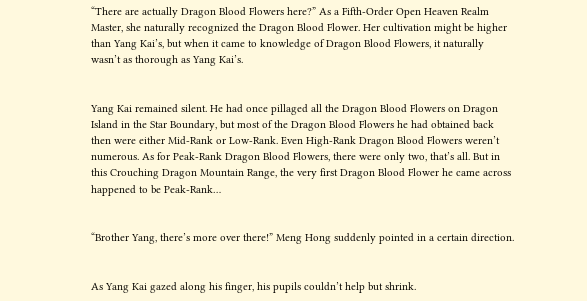“There are actually Dragon Blood Flowers here?” As a Fifth-Order Open Heaven Realm Master, she naturally recognized the Dragon Blood Flower. Her cultivation might be higher than Yang Kai’s, but when it came to knowledge of Dragon Blood Flowers, it naturally wasn’t as thorough as Yang Kai’s.


Yang Kai remained silent. He had once pillaged all the Dragon Blood Flowers on Dragon Island in the Star Boundary, but most of the Dragon Blood Flowers he had obtained back then were either Mid-Rank or Low-Rank. Even High-Rank Dragon Blood Flowers weren’t numerous. As for Peak-Rank Dragon Blood Flowers, there were only two, that’s all. But in this Crouching Dragon Mountain Range, the very first Dragon Blood Flower he came across happened to be Peak-Rank…


“Brother Yang, there’s more over there!” Meng Hong suddenly pointed in a certain direction.


As Yang Kai gazed along his finger, his pupils couldn’t help but shrink.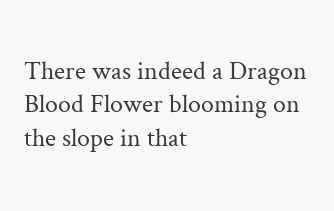There was indeed a Dragon Blood Flower blooming on the slope in that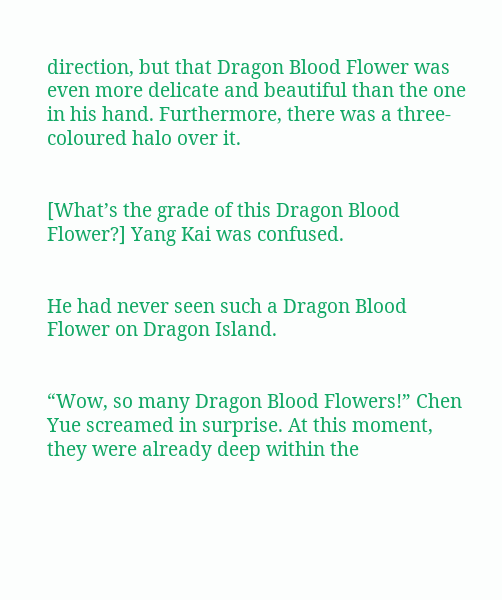direction, but that Dragon Blood Flower was even more delicate and beautiful than the one in his hand. Furthermore, there was a three-coloured halo over it.


[What’s the grade of this Dragon Blood Flower?] Yang Kai was confused.


He had never seen such a Dragon Blood Flower on Dragon Island.


“Wow, so many Dragon Blood Flowers!” Chen Yue screamed in surprise. At this moment, they were already deep within the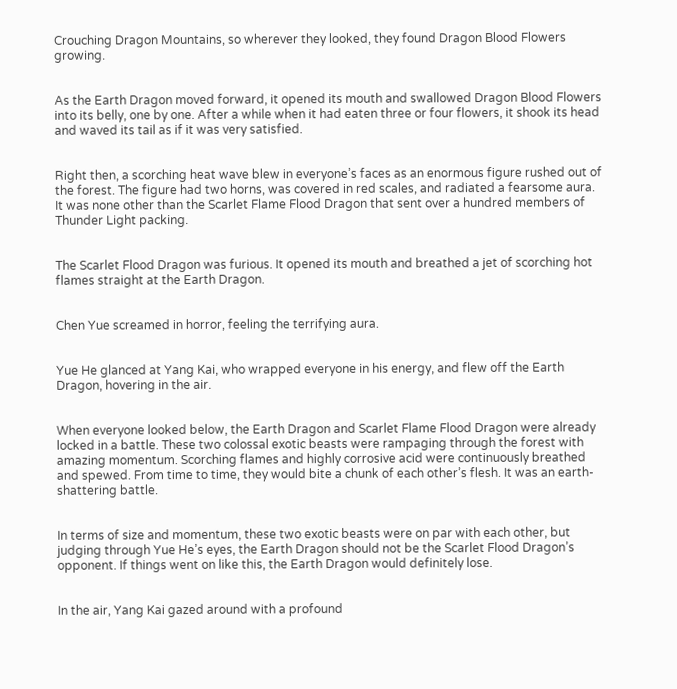Crouching Dragon Mountains, so wherever they looked, they found Dragon Blood Flowers growing.


As the Earth Dragon moved forward, it opened its mouth and swallowed Dragon Blood Flowers into its belly, one by one. After a while when it had eaten three or four flowers, it shook its head and waved its tail as if it was very satisfied.


Right then, a scorching heat wave blew in everyone’s faces as an enormous figure rushed out of the forest. The figure had two horns, was covered in red scales, and radiated a fearsome aura. It was none other than the Scarlet Flame Flood Dragon that sent over a hundred members of Thunder Light packing.


The Scarlet Flood Dragon was furious. It opened its mouth and breathed a jet of scorching hot flames straight at the Earth Dragon.


Chen Yue screamed in horror, feeling the terrifying aura.


Yue He glanced at Yang Kai, who wrapped everyone in his energy, and flew off the Earth Dragon, hovering in the air.


When everyone looked below, the Earth Dragon and Scarlet Flame Flood Dragon were already locked in a battle. These two colossal exotic beasts were rampaging through the forest with amazing momentum. Scorching flames and highly corrosive acid were continuously breathed and spewed. From time to time, they would bite a chunk of each other’s flesh. It was an earth-shattering battle.


In terms of size and momentum, these two exotic beasts were on par with each other, but judging through Yue He’s eyes, the Earth Dragon should not be the Scarlet Flood Dragon’s opponent. If things went on like this, the Earth Dragon would definitely lose.


In the air, Yang Kai gazed around with a profound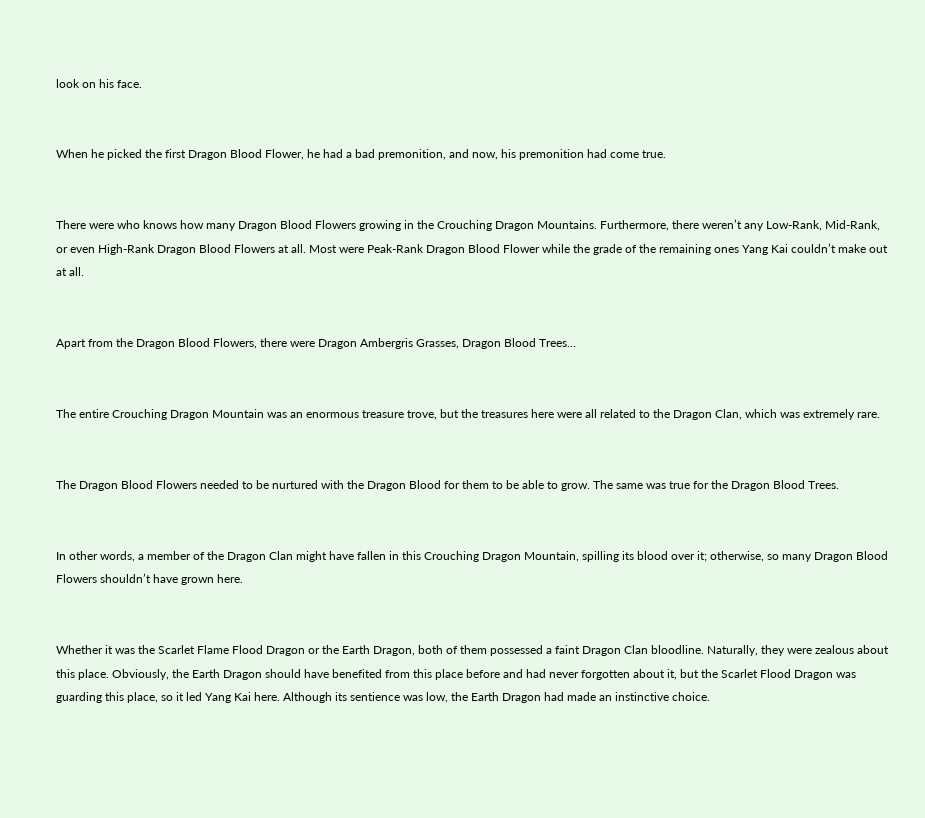look on his face.


When he picked the first Dragon Blood Flower, he had a bad premonition, and now, his premonition had come true.


There were who knows how many Dragon Blood Flowers growing in the Crouching Dragon Mountains. Furthermore, there weren’t any Low-Rank, Mid-Rank, or even High-Rank Dragon Blood Flowers at all. Most were Peak-Rank Dragon Blood Flower while the grade of the remaining ones Yang Kai couldn’t make out at all.


Apart from the Dragon Blood Flowers, there were Dragon Ambergris Grasses, Dragon Blood Trees…


The entire Crouching Dragon Mountain was an enormous treasure trove, but the treasures here were all related to the Dragon Clan, which was extremely rare.


The Dragon Blood Flowers needed to be nurtured with the Dragon Blood for them to be able to grow. The same was true for the Dragon Blood Trees.


In other words, a member of the Dragon Clan might have fallen in this Crouching Dragon Mountain, spilling its blood over it; otherwise, so many Dragon Blood Flowers shouldn’t have grown here.


Whether it was the Scarlet Flame Flood Dragon or the Earth Dragon, both of them possessed a faint Dragon Clan bloodline. Naturally, they were zealous about this place. Obviously, the Earth Dragon should have benefited from this place before and had never forgotten about it, but the Scarlet Flood Dragon was guarding this place, so it led Yang Kai here. Although its sentience was low, the Earth Dragon had made an instinctive choice.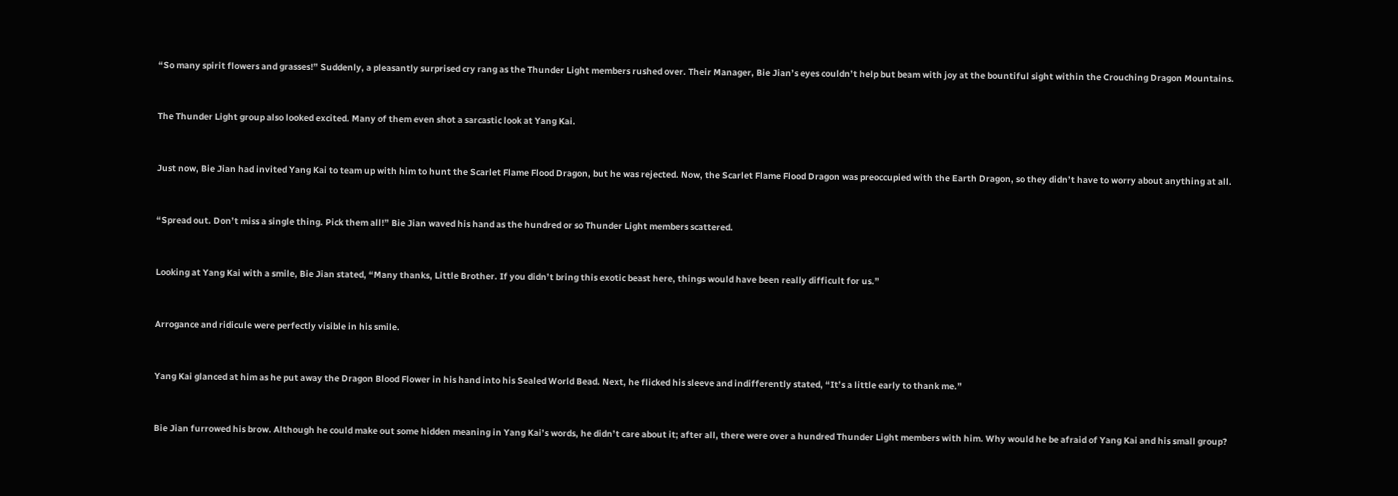“So many spirit flowers and grasses!” Suddenly, a pleasantly surprised cry rang as the Thunder Light members rushed over. Their Manager, Bie Jian’s eyes couldn’t help but beam with joy at the bountiful sight within the Crouching Dragon Mountains.


The Thunder Light group also looked excited. Many of them even shot a sarcastic look at Yang Kai.


Just now, Bie Jian had invited Yang Kai to team up with him to hunt the Scarlet Flame Flood Dragon, but he was rejected. Now, the Scarlet Flame Flood Dragon was preoccupied with the Earth Dragon, so they didn’t have to worry about anything at all.


“Spread out. Don’t miss a single thing. Pick them all!” Bie Jian waved his hand as the hundred or so Thunder Light members scattered.


Looking at Yang Kai with a smile, Bie Jian stated, “Many thanks, Little Brother. If you didn’t bring this exotic beast here, things would have been really difficult for us.”


Arrogance and ridicule were perfectly visible in his smile.


Yang Kai glanced at him as he put away the Dragon Blood Flower in his hand into his Sealed World Bead. Next, he flicked his sleeve and indifferently stated, “It’s a little early to thank me.”


Bie Jian furrowed his brow. Although he could make out some hidden meaning in Yang Kai’s words, he didn’t care about it; after all, there were over a hundred Thunder Light members with him. Why would he be afraid of Yang Kai and his small group?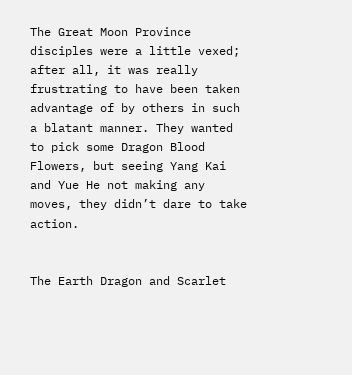The Great Moon Province disciples were a little vexed; after all, it was really frustrating to have been taken advantage of by others in such a blatant manner. They wanted to pick some Dragon Blood Flowers, but seeing Yang Kai and Yue He not making any moves, they didn’t dare to take action.


The Earth Dragon and Scarlet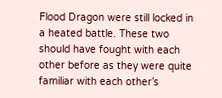Flood Dragon were still locked in a heated battle. These two should have fought with each other before as they were quite familiar with each other’s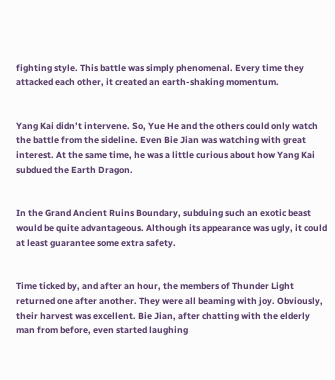fighting style. This battle was simply phenomenal. Every time they attacked each other, it created an earth-shaking momentum.


Yang Kai didn’t intervene. So, Yue He and the others could only watch the battle from the sideline. Even Bie Jian was watching with great interest. At the same time, he was a little curious about how Yang Kai subdued the Earth Dragon.


In the Grand Ancient Ruins Boundary, subduing such an exotic beast would be quite advantageous. Although its appearance was ugly, it could at least guarantee some extra safety.


Time ticked by, and after an hour, the members of Thunder Light returned one after another. They were all beaming with joy. Obviously, their harvest was excellent. Bie Jian, after chatting with the elderly man from before, even started laughing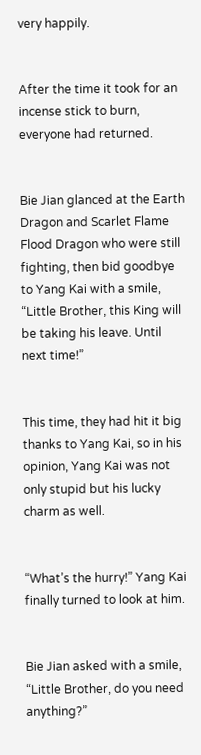very happily.


After the time it took for an incense stick to burn, everyone had returned.


Bie Jian glanced at the Earth Dragon and Scarlet Flame Flood Dragon who were still fighting, then bid goodbye to Yang Kai with a smile, “Little Brother, this King will be taking his leave. Until next time!”


This time, they had hit it big thanks to Yang Kai, so in his opinion, Yang Kai was not only stupid but his lucky charm as well.


“What’s the hurry!” Yang Kai finally turned to look at him.


Bie Jian asked with a smile, “Little Brother, do you need anything?”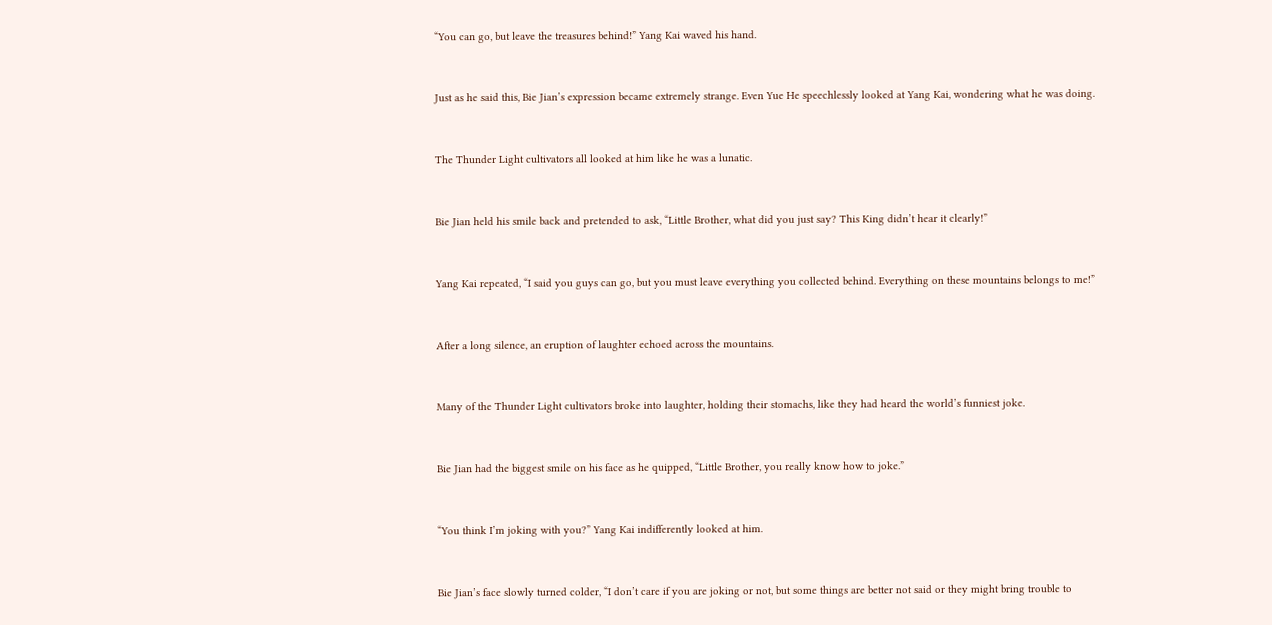“You can go, but leave the treasures behind!” Yang Kai waved his hand.


Just as he said this, Bie Jian’s expression became extremely strange. Even Yue He speechlessly looked at Yang Kai, wondering what he was doing.


The Thunder Light cultivators all looked at him like he was a lunatic.


Bie Jian held his smile back and pretended to ask, “Little Brother, what did you just say? This King didn’t hear it clearly!”


Yang Kai repeated, “I said you guys can go, but you must leave everything you collected behind. Everything on these mountains belongs to me!”


After a long silence, an eruption of laughter echoed across the mountains.


Many of the Thunder Light cultivators broke into laughter, holding their stomachs, like they had heard the world’s funniest joke.


Bie Jian had the biggest smile on his face as he quipped, “Little Brother, you really know how to joke.”


“You think I’m joking with you?” Yang Kai indifferently looked at him.


Bie Jian’s face slowly turned colder, “I don’t care if you are joking or not, but some things are better not said or they might bring trouble to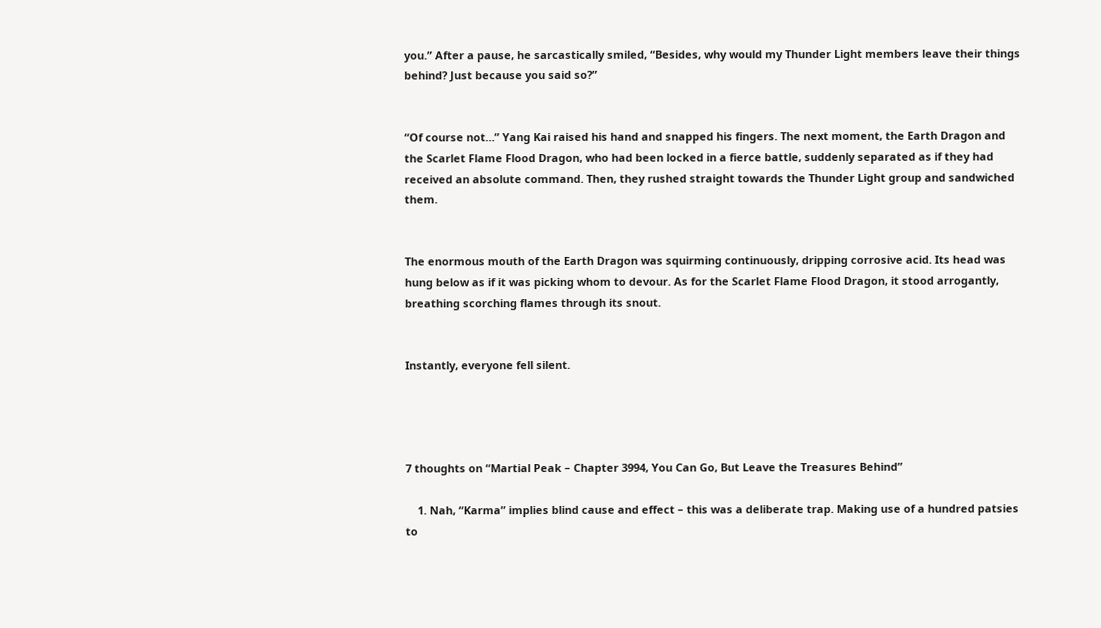you.” After a pause, he sarcastically smiled, “Besides, why would my Thunder Light members leave their things behind? Just because you said so?”


“Of course not…” Yang Kai raised his hand and snapped his fingers. The next moment, the Earth Dragon and the Scarlet Flame Flood Dragon, who had been locked in a fierce battle, suddenly separated as if they had received an absolute command. Then, they rushed straight towards the Thunder Light group and sandwiched them.


The enormous mouth of the Earth Dragon was squirming continuously, dripping corrosive acid. Its head was hung below as if it was picking whom to devour. As for the Scarlet Flame Flood Dragon, it stood arrogantly, breathing scorching flames through its snout.


Instantly, everyone fell silent.




7 thoughts on “Martial Peak – Chapter 3994, You Can Go, But Leave the Treasures Behind”

    1. Nah, “Karma” implies blind cause and effect – this was a deliberate trap. Making use of a hundred patsies to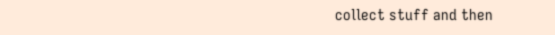collect stuff and then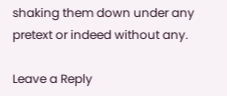shaking them down under any pretext or indeed without any.

Leave a Reply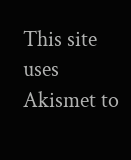This site uses Akismet to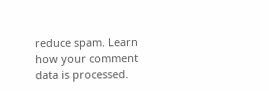reduce spam. Learn how your comment data is processed.